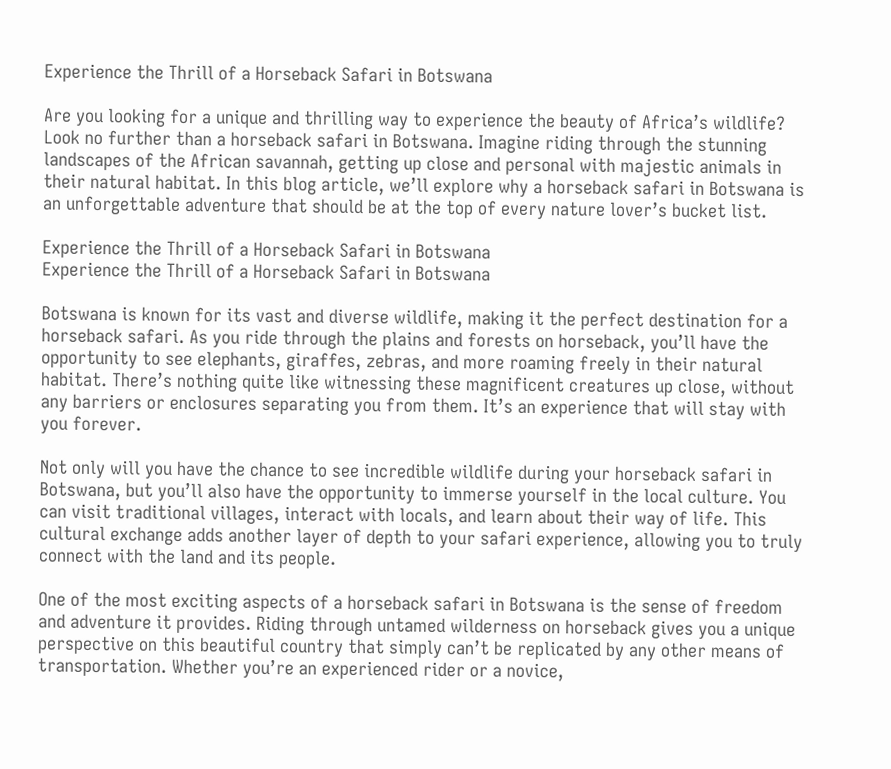Experience the Thrill of a Horseback Safari in Botswana

Are you looking for a unique and thrilling way to experience the beauty of Africa’s wildlife? Look no further than a horseback safari in Botswana. Imagine riding through the stunning landscapes of the African savannah, getting up close and personal with majestic animals in their natural habitat. In this blog article, we’ll explore why a horseback safari in Botswana is an unforgettable adventure that should be at the top of every nature lover’s bucket list.

Experience the Thrill of a Horseback Safari in Botswana
Experience the Thrill of a Horseback Safari in Botswana

Botswana is known for its vast and diverse wildlife, making it the perfect destination for a horseback safari. As you ride through the plains and forests on horseback, you’ll have the opportunity to see elephants, giraffes, zebras, and more roaming freely in their natural habitat. There’s nothing quite like witnessing these magnificent creatures up close, without any barriers or enclosures separating you from them. It’s an experience that will stay with you forever.

Not only will you have the chance to see incredible wildlife during your horseback safari in Botswana, but you’ll also have the opportunity to immerse yourself in the local culture. You can visit traditional villages, interact with locals, and learn about their way of life. This cultural exchange adds another layer of depth to your safari experience, allowing you to truly connect with the land and its people.

One of the most exciting aspects of a horseback safari in Botswana is the sense of freedom and adventure it provides. Riding through untamed wilderness on horseback gives you a unique perspective on this beautiful country that simply can’t be replicated by any other means of transportation. Whether you’re an experienced rider or a novice,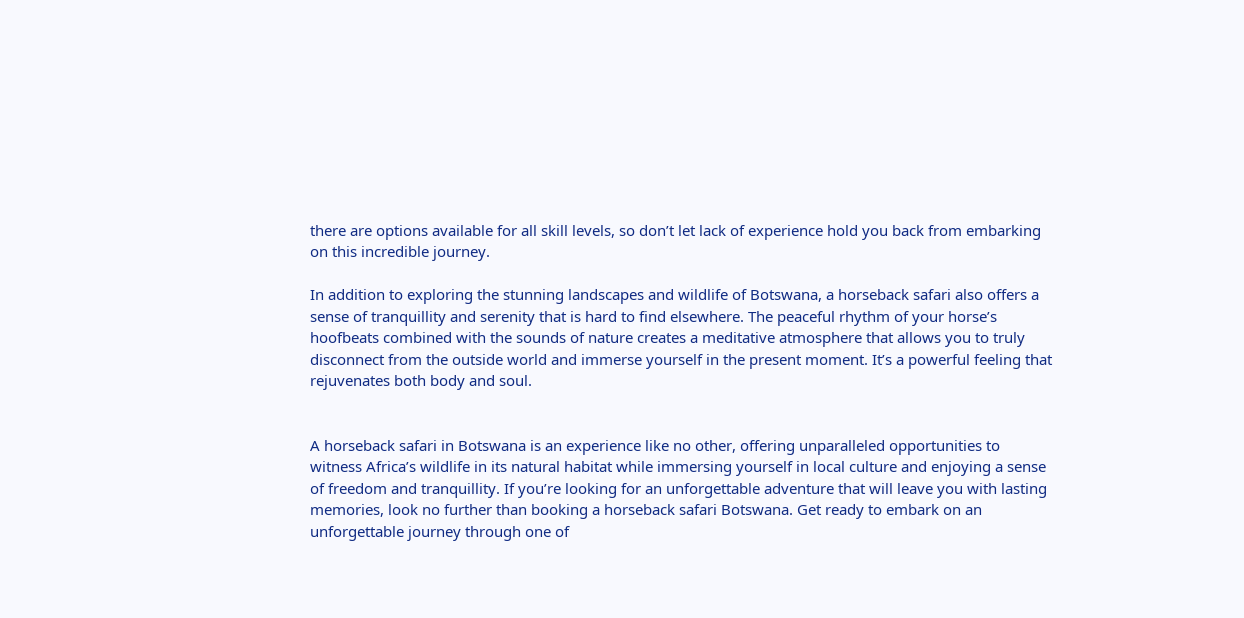there are options available for all skill levels, so don’t let lack of experience hold you back from embarking on this incredible journey.

In addition to exploring the stunning landscapes and wildlife of Botswana, a horseback safari also offers a sense of tranquillity and serenity that is hard to find elsewhere. The peaceful rhythm of your horse’s hoofbeats combined with the sounds of nature creates a meditative atmosphere that allows you to truly disconnect from the outside world and immerse yourself in the present moment. It’s a powerful feeling that rejuvenates both body and soul.


A horseback safari in Botswana is an experience like no other, offering unparalleled opportunities to witness Africa’s wildlife in its natural habitat while immersing yourself in local culture and enjoying a sense of freedom and tranquillity. If you’re looking for an unforgettable adventure that will leave you with lasting memories, look no further than booking a horseback safari Botswana. Get ready to embark on an unforgettable journey through one of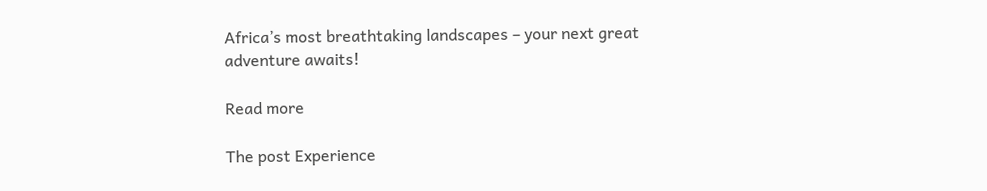Africa’s most breathtaking landscapes – your next great adventure awaits!

Read more

The post Experience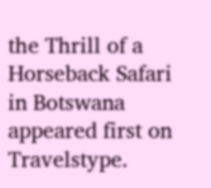the Thrill of a Horseback Safari in Botswana appeared first on Travelstype.